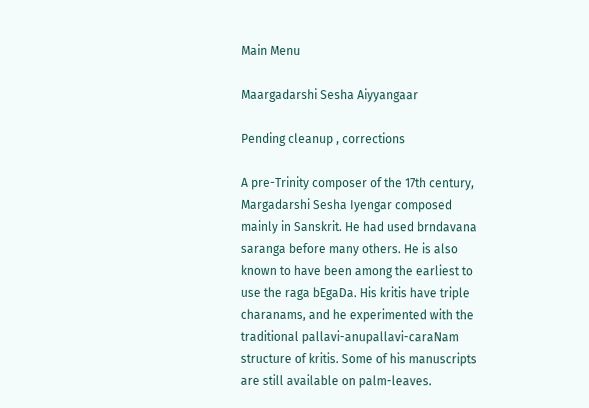Main Menu

Maargadarshi Sesha Aiyyangaar

Pending cleanup , corrections

A pre-Trinity composer of the 17th century, Margadarshi Sesha Iyengar composed mainly in Sanskrit. He had used brndavana saranga before many others. He is also known to have been among the earliest to use the raga bEgaDa. His kritis have triple charanams, and he experimented with the traditional pallavi-anupallavi-caraNam structure of kritis. Some of his manuscripts are still available on palm-leaves.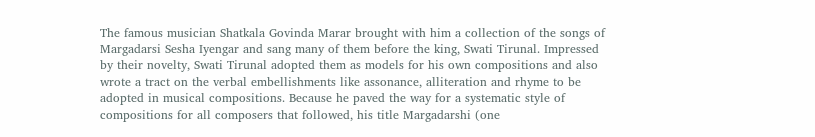The famous musician Shatkala Govinda Marar brought with him a collection of the songs of Margadarsi Sesha Iyengar and sang many of them before the king, Swati Tirunal. Impressed by their novelty, Swati Tirunal adopted them as models for his own compositions and also wrote a tract on the verbal embellishments like assonance, alliteration and rhyme to be adopted in musical compositions. Because he paved the way for a systematic style of compositions for all composers that followed, his title Margadarshi (one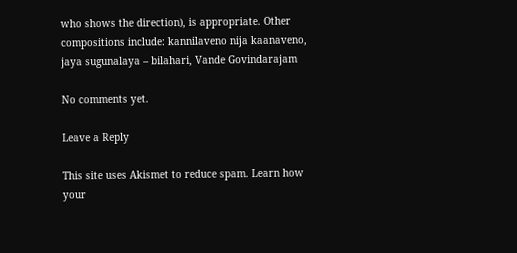who shows the direction), is appropriate. Other compositions include: kannilaveno nija kaanaveno, jaya sugunalaya – bilahari, Vande Govindarajam

No comments yet.

Leave a Reply

This site uses Akismet to reduce spam. Learn how your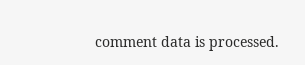comment data is processed.